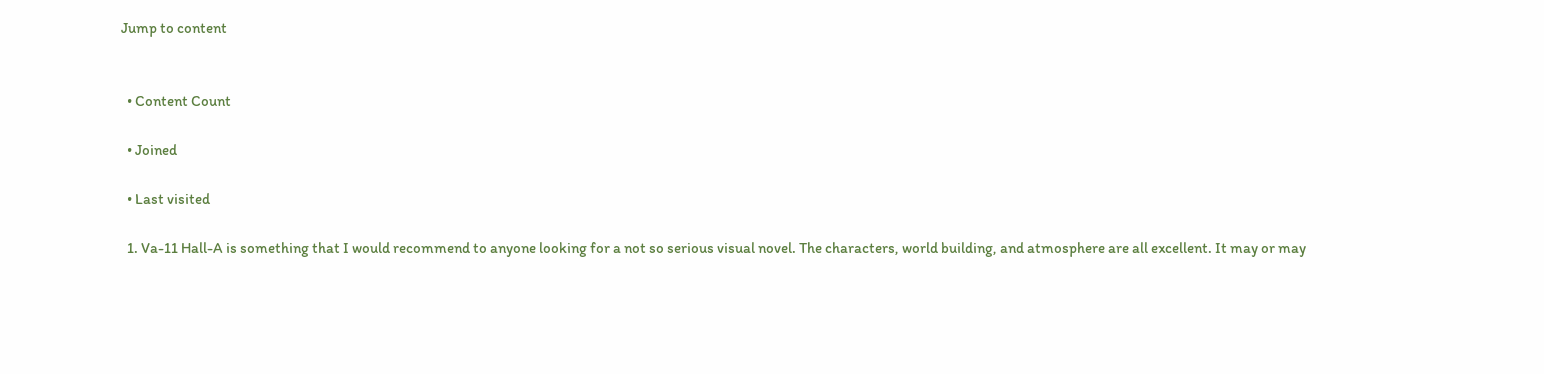Jump to content


  • Content Count

  • Joined

  • Last visited

  1. Va-11 Hall-A is something that I would recommend to anyone looking for a not so serious visual novel. The characters, world building, and atmosphere are all excellent. It may or may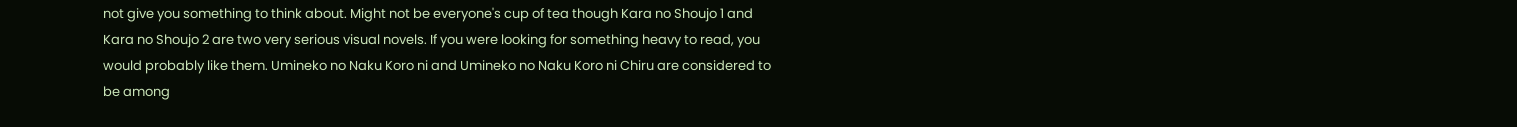not give you something to think about. Might not be everyone's cup of tea though Kara no Shoujo 1 and Kara no Shoujo 2 are two very serious visual novels. If you were looking for something heavy to read, you would probably like them. Umineko no Naku Koro ni and Umineko no Naku Koro ni Chiru are considered to be among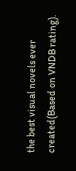the best visual novels ever created(Based on VNDB rating).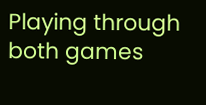Playing through both games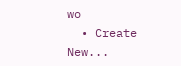wo
  • Create New...